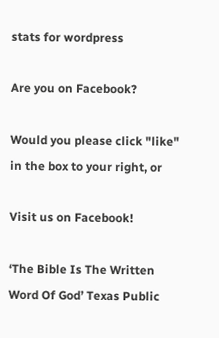stats for wordpress

Are you on Facebook?

Would you please click "like" in the box to your right, or

Visit us on Facebook!

‘The Bible Is The Written Word Of God’ Texas Public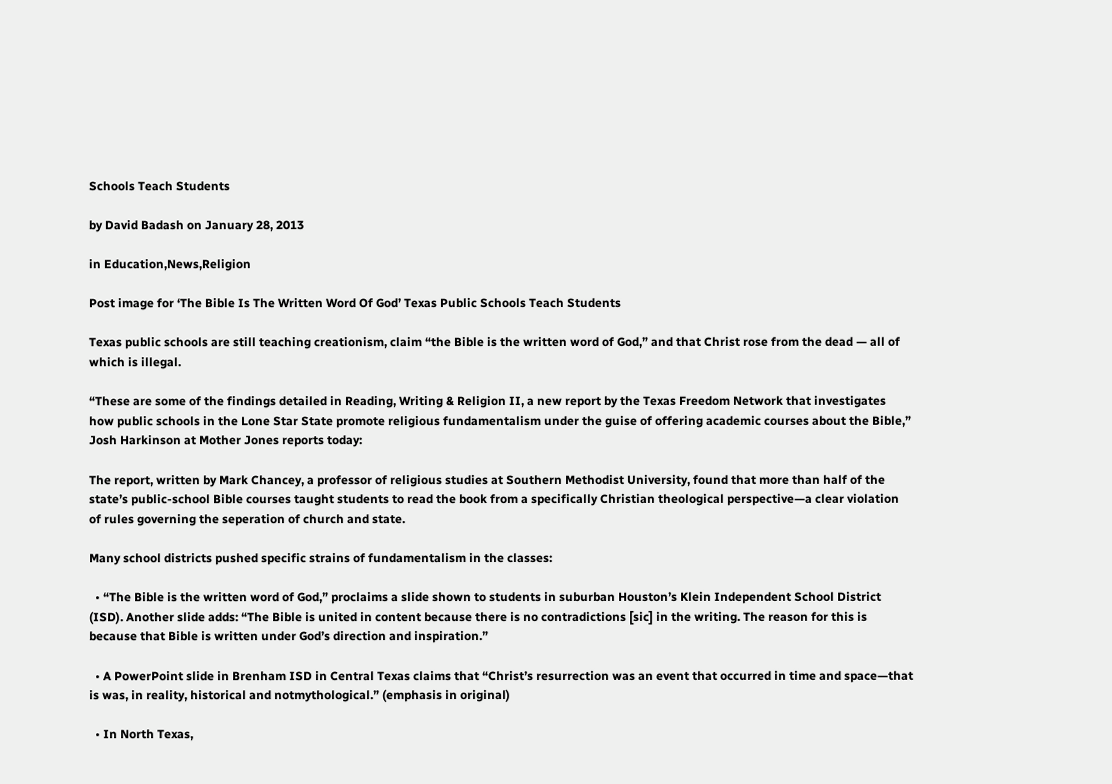Schools Teach Students

by David Badash on January 28, 2013

in Education,News,Religion

Post image for ‘The Bible Is The Written Word Of God’ Texas Public Schools Teach Students

Texas public schools are still teaching creationism, claim “the Bible is the written word of God,” and that Christ rose from the dead — all of which is illegal.

“These are some of the findings detailed in Reading, Writing & Religion II, a new report by the Texas Freedom Network that investigates how public schools in the Lone Star State promote religious fundamentalism under the guise of offering academic courses about the Bible,” Josh Harkinson at Mother Jones reports today:

The report, written by Mark Chancey, a professor of religious studies at Southern Methodist University, found that more than half of the state’s public-school Bible courses taught students to read the book from a specifically Christian theological perspective—a clear violation of rules governing the seperation of church and state.

Many school districts pushed specific strains of fundamentalism in the classes:

  • “The Bible is the written word of God,” proclaims a slide shown to students in suburban Houston’s Klein Independent School District (ISD). Another slide adds: “The Bible is united in content because there is no contradictions [sic] in the writing. The reason for this is because that Bible is written under God’s direction and inspiration.”

  • A PowerPoint slide in Brenham ISD in Central Texas claims that “Christ’s resurrection was an event that occurred in time and space—that is was, in reality, historical and notmythological.” (emphasis in original)

  • In North Texas,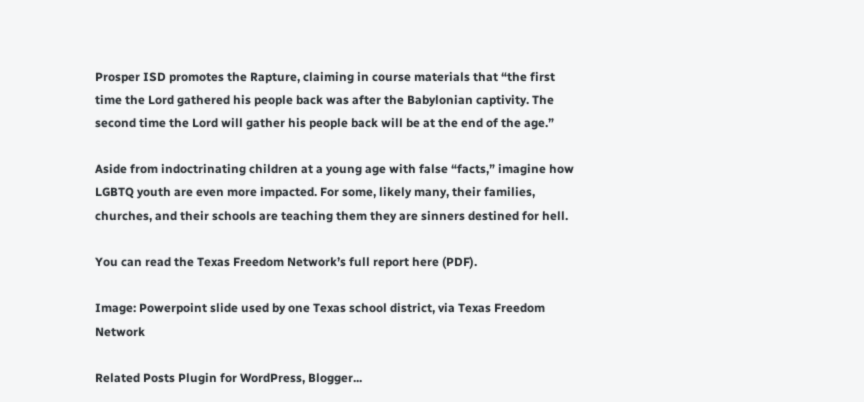Prosper ISD promotes the Rapture, claiming in course materials that “the first time the Lord gathered his people back was after the Babylonian captivity. The second time the Lord will gather his people back will be at the end of the age.”

Aside from indoctrinating children at a young age with false “facts,” imagine how LGBTQ youth are even more impacted. For some, likely many, their families, churches, and their schools are teaching them they are sinners destined for hell.

You can read the Texas Freedom Network’s full report here (PDF).

Image: Powerpoint slide used by one Texas school district, via Texas Freedom Network

Related Posts Plugin for WordPress, Blogger...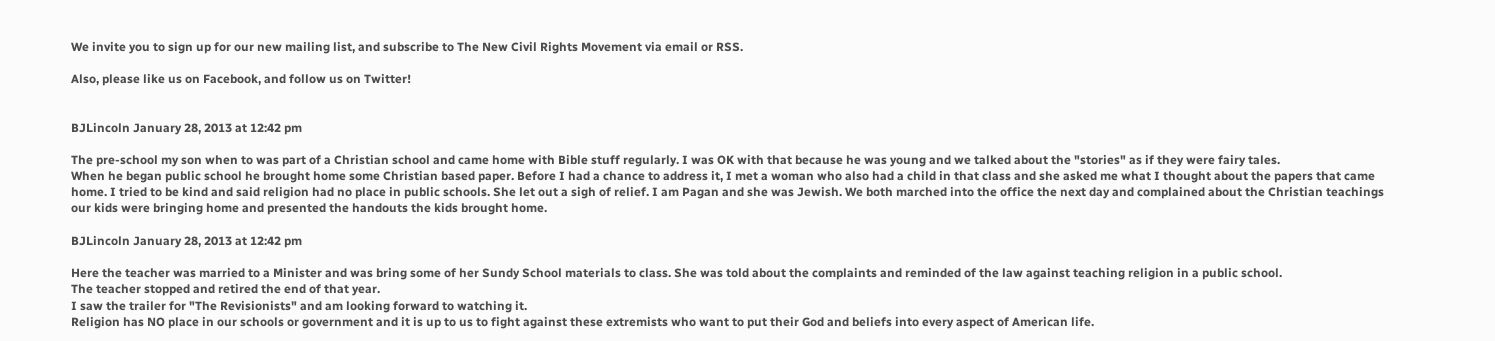We invite you to sign up for our new mailing list, and subscribe to The New Civil Rights Movement via email or RSS.

Also, please like us on Facebook, and follow us on Twitter!


BJLincoln January 28, 2013 at 12:42 pm

The pre-school my son when to was part of a Christian school and came home with Bible stuff regularly. I was OK with that because he was young and we talked about the "stories" as if they were fairy tales.
When he began public school he brought home some Christian based paper. Before I had a chance to address it, I met a woman who also had a child in that class and she asked me what I thought about the papers that came home. I tried to be kind and said religion had no place in public schools. She let out a sigh of relief. I am Pagan and she was Jewish. We both marched into the office the next day and complained about the Christian teachings our kids were bringing home and presented the handouts the kids brought home.

BJLincoln January 28, 2013 at 12:42 pm

Here the teacher was married to a Minister and was bring some of her Sundy School materials to class. She was told about the complaints and reminded of the law against teaching religion in a public school.
The teacher stopped and retired the end of that year.
I saw the trailer for "The Revisionists" and am looking forward to watching it.
Religion has NO place in our schools or government and it is up to us to fight against these extremists who want to put their God and beliefs into every aspect of American life.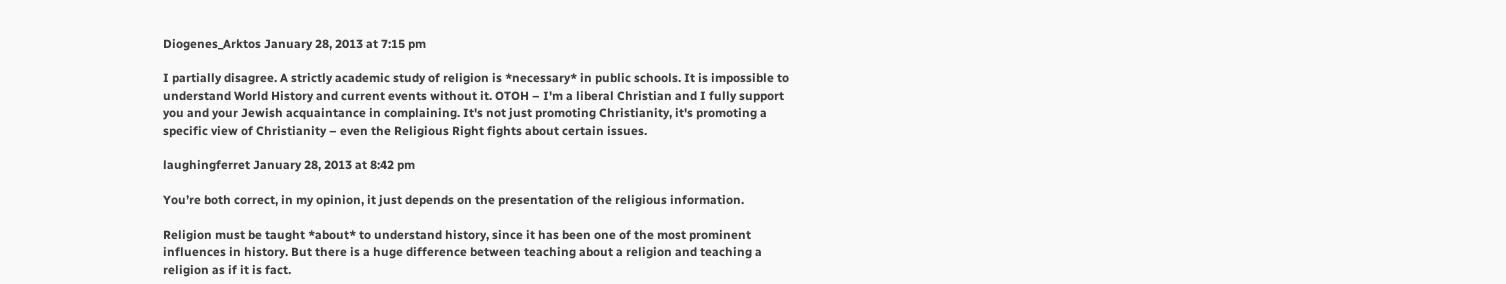Diogenes_Arktos January 28, 2013 at 7:15 pm

I partially disagree. A strictly academic study of religion is *necessary* in public schools. It is impossible to understand World History and current events without it. OTOH – I'm a liberal Christian and I fully support you and your Jewish acquaintance in complaining. It's not just promoting Christianity, it's promoting a specific view of Christianity – even the Religious Right fights about certain issues.

laughingferret January 28, 2013 at 8:42 pm

You’re both correct, in my opinion, it just depends on the presentation of the religious information.

Religion must be taught *about* to understand history, since it has been one of the most prominent influences in history. But there is a huge difference between teaching about a religion and teaching a religion as if it is fact.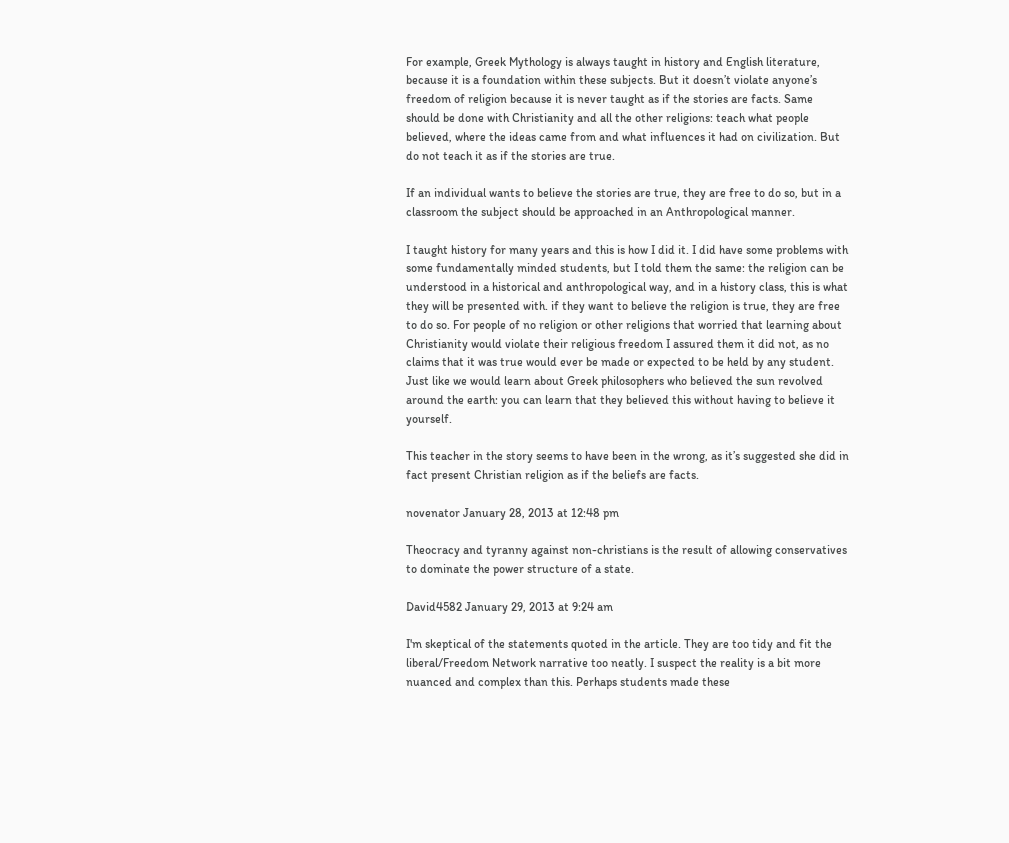For example, Greek Mythology is always taught in history and English literature, because it is a foundation within these subjects. But it doesn’t violate anyone’s freedom of religion because it is never taught as if the stories are facts. Same should be done with Christianity and all the other religions: teach what people believed, where the ideas came from and what influences it had on civilization. But do not teach it as if the stories are true.

If an individual wants to believe the stories are true, they are free to do so, but in a classroom the subject should be approached in an Anthropological manner.

I taught history for many years and this is how I did it. I did have some problems with some fundamentally minded students, but I told them the same: the religion can be understood in a historical and anthropological way, and in a history class, this is what they will be presented with. if they want to believe the religion is true, they are free to do so. For people of no religion or other religions that worried that learning about Christianity would violate their religious freedom I assured them it did not, as no claims that it was true would ever be made or expected to be held by any student. Just like we would learn about Greek philosophers who believed the sun revolved around the earth: you can learn that they believed this without having to believe it yourself.

This teacher in the story seems to have been in the wrong, as it’s suggested she did in fact present Christian religion as if the beliefs are facts.

novenator January 28, 2013 at 12:48 pm

Theocracy and tyranny against non-christians is the result of allowing conservatives to dominate the power structure of a state.

David4582 January 29, 2013 at 9:24 am

I'm skeptical of the statements quoted in the article. They are too tidy and fit the liberal/Freedom Network narrative too neatly. I suspect the reality is a bit more nuanced and complex than this. Perhaps students made these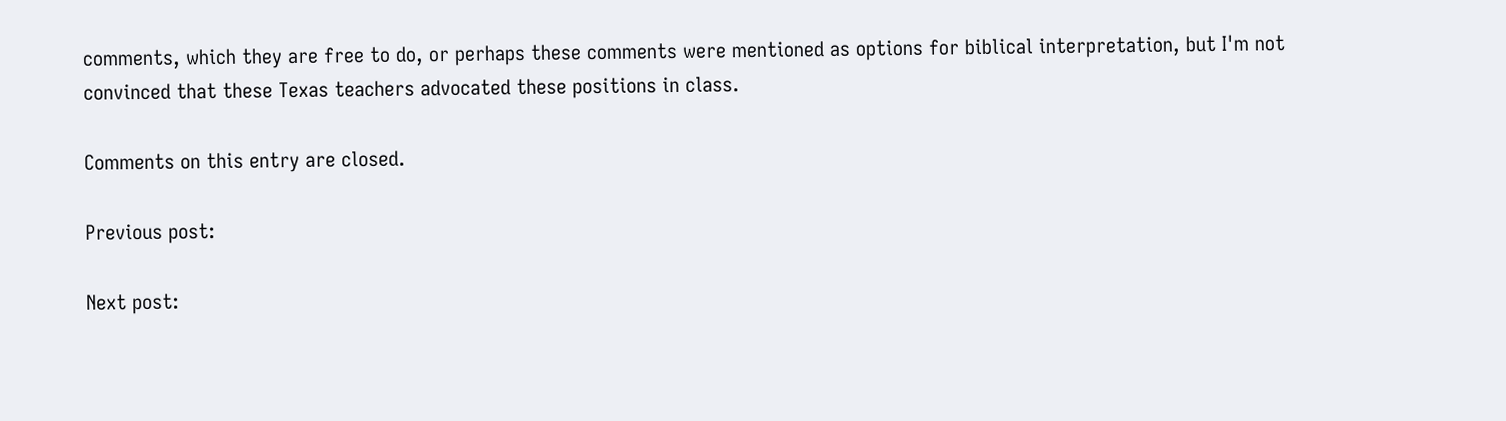comments, which they are free to do, or perhaps these comments were mentioned as options for biblical interpretation, but I'm not convinced that these Texas teachers advocated these positions in class.

Comments on this entry are closed.

Previous post:

Next post: